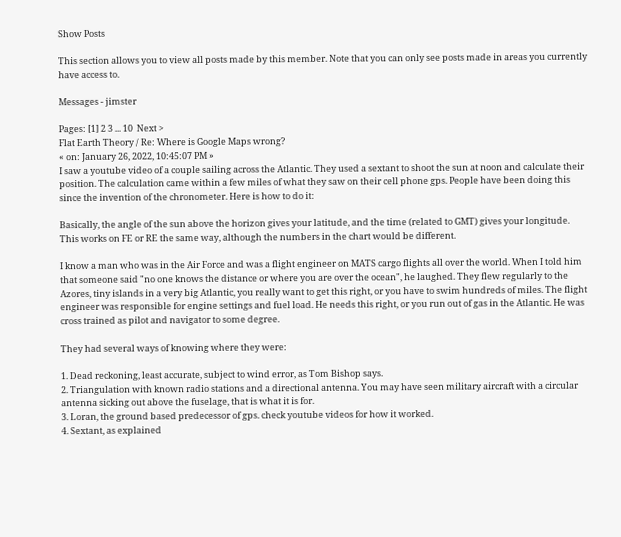Show Posts

This section allows you to view all posts made by this member. Note that you can only see posts made in areas you currently have access to.

Messages - jimster

Pages: [1] 2 3 ... 10  Next >
Flat Earth Theory / Re: Where is Google Maps wrong?
« on: January 26, 2022, 10:45:07 PM »
I saw a youtube video of a couple sailing across the Atlantic. They used a sextant to shoot the sun at noon and calculate their position. The calculation came within a few miles of what they saw on their cell phone gps. People have been doing this since the invention of the chronometer. Here is how to do it:

Basically, the angle of the sun above the horizon gives your latitude, and the time (related to GMT) gives your longitude. This works on FE or RE the same way, although the numbers in the chart would be different.

I know a man who was in the Air Force and was a flight engineer on MATS cargo flights all over the world. When I told him that someone said "no one knows the distance or where you are over the ocean", he laughed. They flew regularly to the Azores, tiny islands in a very big Atlantic, you really want to get this right, or you have to swim hundreds of miles. The flight engineer was responsible for engine settings and fuel load. He needs this right, or you run out of gas in the Atlantic. He was cross trained as pilot and navigator to some degree.

They had several ways of knowing where they were:

1. Dead reckoning, least accurate, subject to wind error, as Tom Bishop says.
2. Triangulation with known radio stations and a directional antenna. You may have seen military aircraft with a circular antenna sicking out above the fuselage, that is what it is for.
3. Loran, the ground based predecessor of gps. check youtube videos for how it worked.
4. Sextant, as explained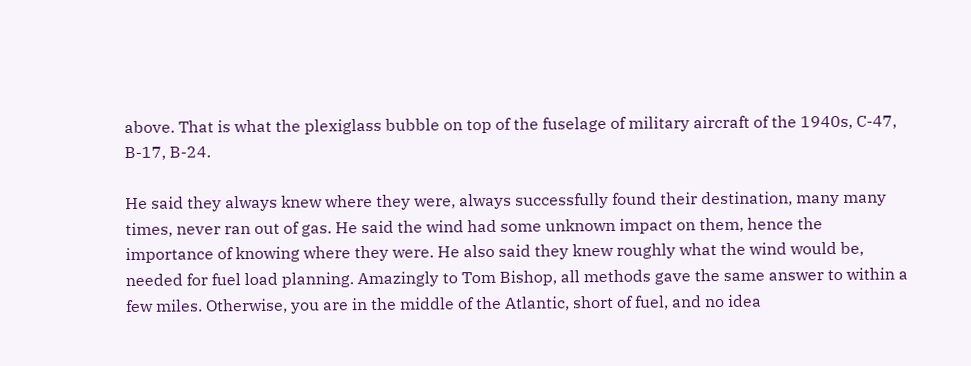above. That is what the plexiglass bubble on top of the fuselage of military aircraft of the 1940s, C-47, B-17, B-24.

He said they always knew where they were, always successfully found their destination, many many times, never ran out of gas. He said the wind had some unknown impact on them, hence the importance of knowing where they were. He also said they knew roughly what the wind would be, needed for fuel load planning. Amazingly to Tom Bishop, all methods gave the same answer to within a few miles. Otherwise, you are in the middle of the Atlantic, short of fuel, and no idea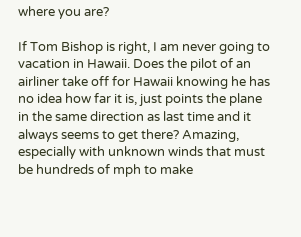where you are?

If Tom Bishop is right, I am never going to vacation in Hawaii. Does the pilot of an airliner take off for Hawaii knowing he has no idea how far it is, just points the plane in the same direction as last time and it always seems to get there? Amazing, especially with unknown winds that must be hundreds of mph to make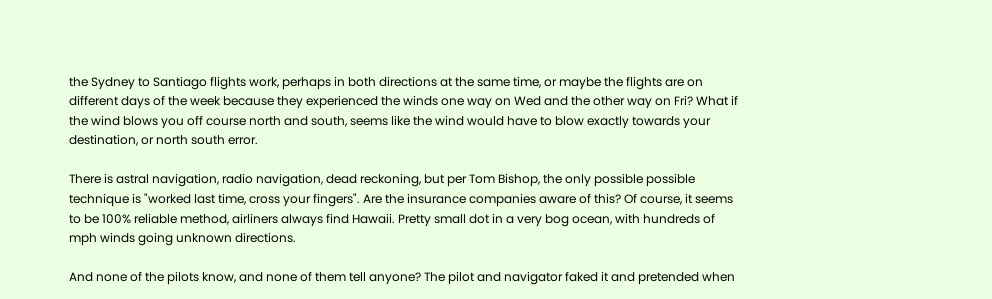the Sydney to Santiago flights work, perhaps in both directions at the same time, or maybe the flights are on different days of the week because they experienced the winds one way on Wed and the other way on Fri? What if the wind blows you off course north and south, seems like the wind would have to blow exactly towards your destination, or north south error.

There is astral navigation, radio navigation, dead reckoning, but per Tom Bishop, the only possible possible technique is "worked last time, cross your fingers". Are the insurance companies aware of this? Of course, it seems to be 100% reliable method, airliners always find Hawaii. Pretty small dot in a very bog ocean, with hundreds of mph winds going unknown directions.

And none of the pilots know, and none of them tell anyone? The pilot and navigator faked it and pretended when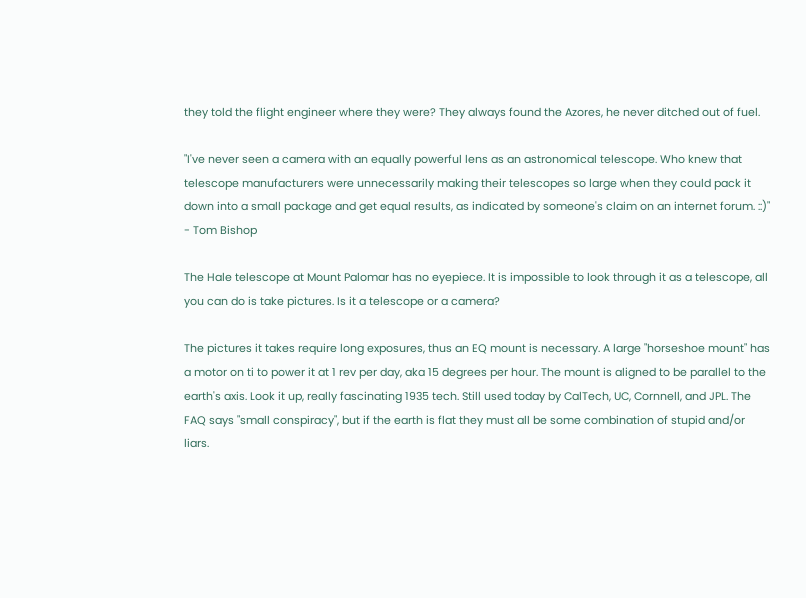they told the flight engineer where they were? They always found the Azores, he never ditched out of fuel.

"I've never seen a camera with an equally powerful lens as an astronomical telescope. Who knew that telescope manufacturers were unnecessarily making their telescopes so large when they could pack it down into a small package and get equal results, as indicated by someone's claim on an internet forum. ::)" - Tom Bishop

The Hale telescope at Mount Palomar has no eyepiece. It is impossible to look through it as a telescope, all you can do is take pictures. Is it a telescope or a camera?

The pictures it takes require long exposures, thus an EQ mount is necessary. A large "horseshoe mount" has a motor on ti to power it at 1 rev per day, aka 15 degrees per hour. The mount is aligned to be parallel to the earth's axis. Look it up, really fascinating 1935 tech. Still used today by CalTech, UC, Cornnell, and JPL. The FAQ says "small conspiracy", but if the earth is flat they must all be some combination of stupid and/or liars.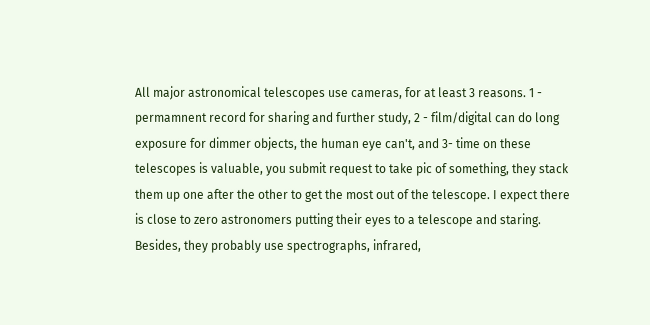All major astronomical telescopes use cameras, for at least 3 reasons. 1 - permamnent record for sharing and further study, 2 - film/digital can do long exposure for dimmer objects, the human eye can't, and 3- time on these telescopes is valuable, you submit request to take pic of something, they stack them up one after the other to get the most out of the telescope. I expect there is close to zero astronomers putting their eyes to a telescope and staring. Besides, they probably use spectrographs, infrared,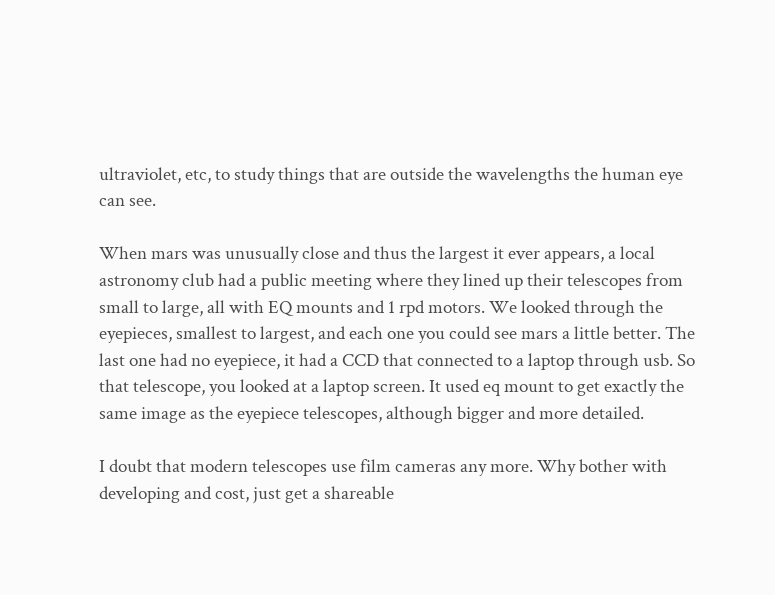ultraviolet, etc, to study things that are outside the wavelengths the human eye can see.

When mars was unusually close and thus the largest it ever appears, a local astronomy club had a public meeting where they lined up their telescopes from small to large, all with EQ mounts and 1 rpd motors. We looked through the eyepieces, smallest to largest, and each one you could see mars a little better. The last one had no eyepiece, it had a CCD that connected to a laptop through usb. So that telescope, you looked at a laptop screen. It used eq mount to get exactly the same image as the eyepiece telescopes, although bigger and more detailed.

I doubt that modern telescopes use film cameras any more. Why bother with developing and cost, just get a shareable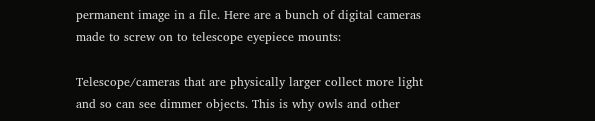permanent image in a file. Here are a bunch of digital cameras made to screw on to telescope eyepiece mounts:

Telescope/cameras that are physically larger collect more light and so can see dimmer objects. This is why owls and other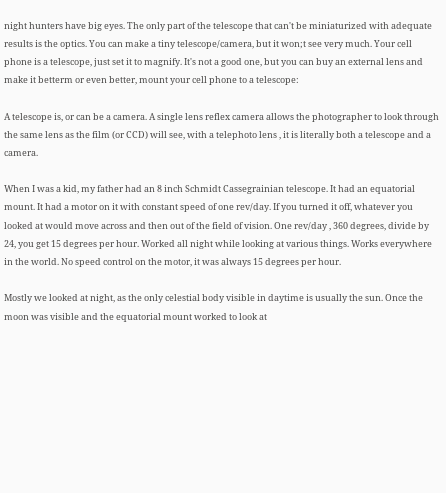night hunters have big eyes. The only part of the telescope that can't be miniaturized with adequate results is the optics. You can make a tiny telescope/camera, but it won;t see very much. Your cell phone is a telescope, just set it to magnify. It's not a good one, but you can buy an external lens and make it betterm or even better, mount your cell phone to a telescope:

A telescope is, or can be a camera. A single lens reflex camera allows the photographer to look through the same lens as the film (or CCD) will see, with a telephoto lens , it is literally both a telescope and a camera.

When I was a kid, my father had an 8 inch Schmidt Cassegrainian telescope. It had an equatorial mount. It had a motor on it with constant speed of one rev/day. If you turned it off, whatever you looked at would move across and then out of the field of vision. One rev/day , 360 degrees, divide by 24, you get 15 degrees per hour. Worked all night while looking at various things. Works everywhere in the world. No speed control on the motor, it was always 15 degrees per hour.

Mostly we looked at night, as the only celestial body visible in daytime is usually the sun. Once the moon was visible and the equatorial mount worked to look at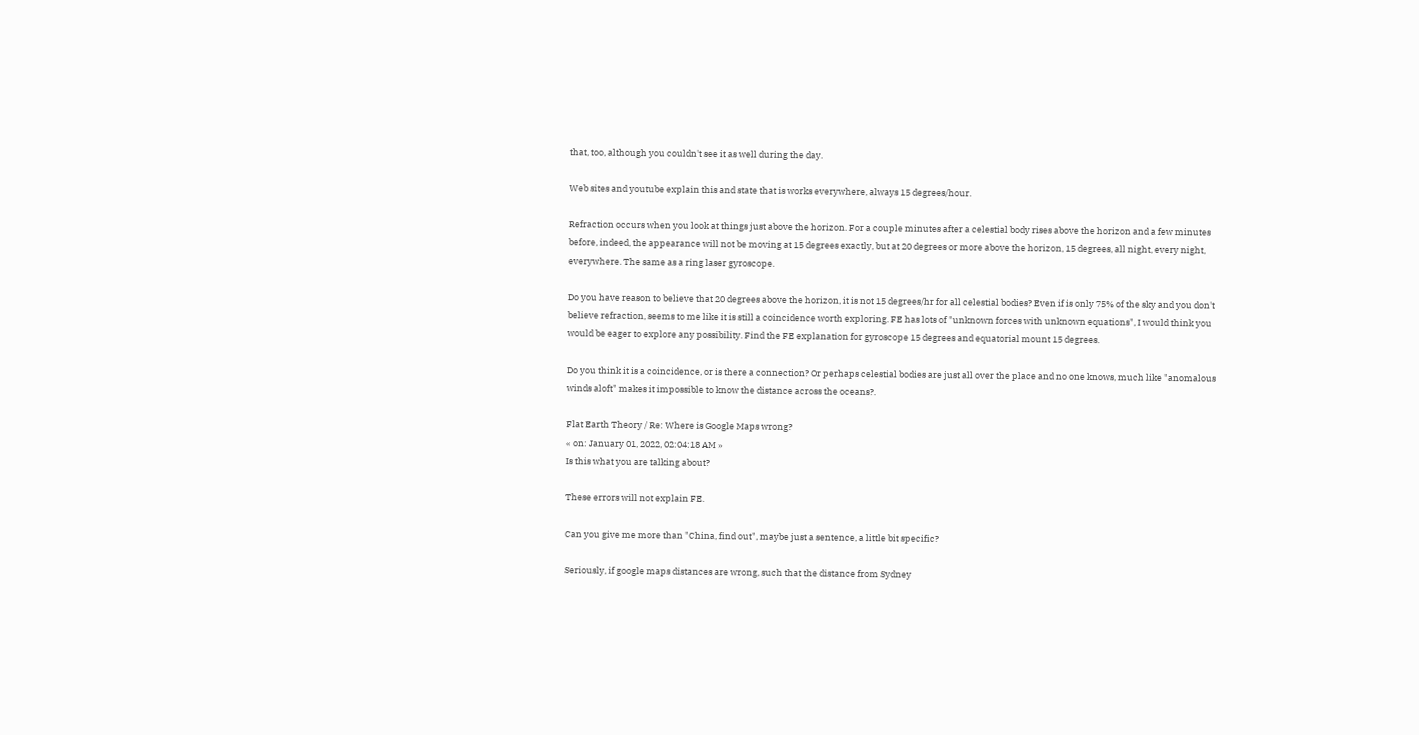that, too, although you couldn't see it as well during the day.

Web sites and youtube explain this and state that is works everywhere, always 15 degrees/hour.

Refraction occurs when you look at things just above the horizon. For a couple minutes after a celestial body rises above the horizon and a few minutes before, indeed, the appearance will not be moving at 15 degrees exactly, but at 20 degrees or more above the horizon, 15 degrees, all night, every night, everywhere. The same as a ring laser gyroscope.

Do you have reason to believe that 20 degrees above the horizon, it is not 15 degrees/hr for all celestial bodies? Even if is only 75% of the sky and you don't believe refraction, seems to me like it is still a coincidence worth exploring. FE has lots of "unknown forces with unknown equations", I would think you would be eager to explore any possibility. Find the FE explanation for gyroscope 15 degrees and equatorial mount 15 degrees.

Do you think it is a coincidence, or is there a connection? Or perhaps celestial bodies are just all over the place and no one knows, much like "anomalous winds aloft" makes it impossible to know the distance across the oceans?.

Flat Earth Theory / Re: Where is Google Maps wrong?
« on: January 01, 2022, 02:04:18 AM »
Is this what you are talking about?

These errors will not explain FE.

Can you give me more than "China, find out", maybe just a sentence, a little bit specific?

Seriously, if google maps distances are wrong, such that the distance from Sydney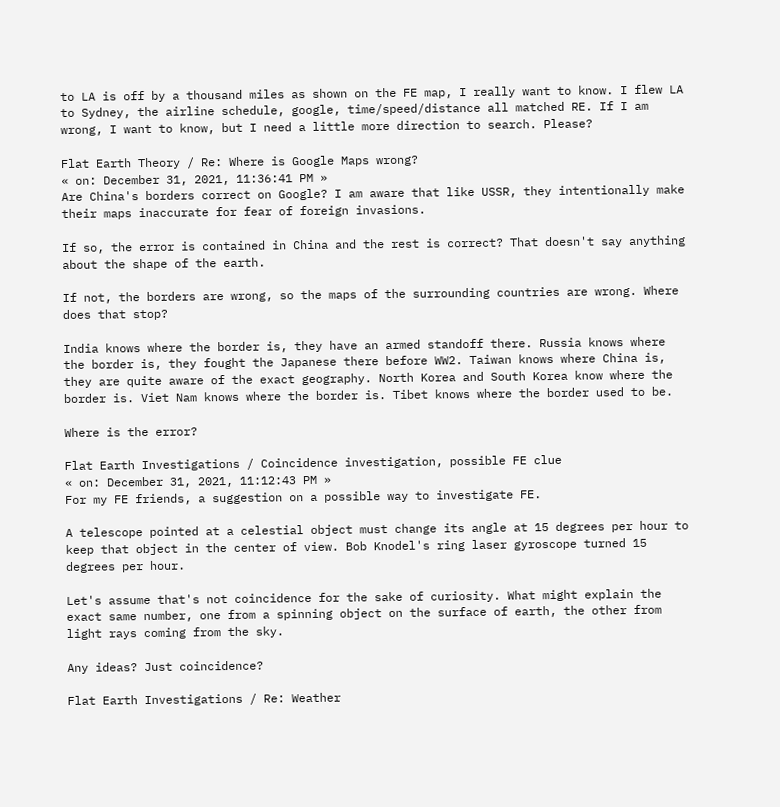to LA is off by a thousand miles as shown on the FE map, I really want to know. I flew LA to Sydney, the airline schedule, google, time/speed/distance all matched RE. If I am wrong, I want to know, but I need a little more direction to search. Please?

Flat Earth Theory / Re: Where is Google Maps wrong?
« on: December 31, 2021, 11:36:41 PM »
Are China's borders correct on Google? I am aware that like USSR, they intentionally make their maps inaccurate for fear of foreign invasions.

If so, the error is contained in China and the rest is correct? That doesn't say anything about the shape of the earth.

If not, the borders are wrong, so the maps of the surrounding countries are wrong. Where does that stop?

India knows where the border is, they have an armed standoff there. Russia knows where the border is, they fought the Japanese there before WW2. Taiwan knows where China is, they are quite aware of the exact geography. North Korea and South Korea know where the border is. Viet Nam knows where the border is. Tibet knows where the border used to be.

Where is the error?

Flat Earth Investigations / Coincidence investigation, possible FE clue
« on: December 31, 2021, 11:12:43 PM »
For my FE friends, a suggestion on a possible way to investigate FE.

A telescope pointed at a celestial object must change its angle at 15 degrees per hour to keep that object in the center of view. Bob Knodel's ring laser gyroscope turned 15 degrees per hour.

Let's assume that's not coincidence for the sake of curiosity. What might explain the exact same number, one from a spinning object on the surface of earth, the other from light rays coming from the sky.

Any ideas? Just coincidence?

Flat Earth Investigations / Re: Weather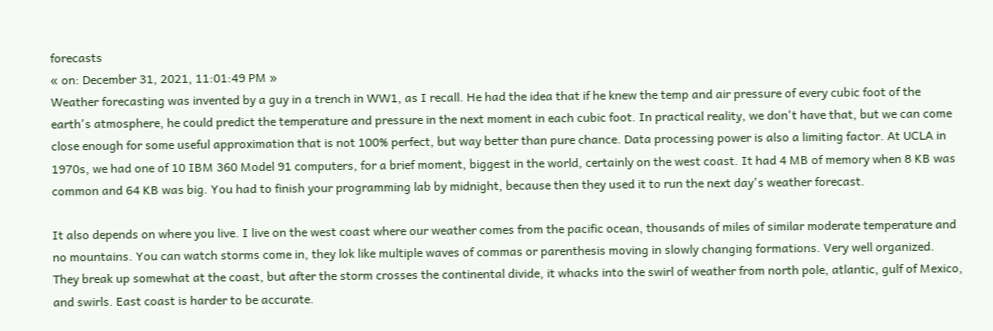forecasts
« on: December 31, 2021, 11:01:49 PM »
Weather forecasting was invented by a guy in a trench in WW1, as I recall. He had the idea that if he knew the temp and air pressure of every cubic foot of the earth's atmosphere, he could predict the temperature and pressure in the next moment in each cubic foot. In practical reality, we don't have that, but we can come close enough for some useful approximation that is not 100% perfect, but way better than pure chance. Data processing power is also a limiting factor. At UCLA in 1970s, we had one of 10 IBM 360 Model 91 computers, for a brief moment, biggest in the world, certainly on the west coast. It had 4 MB of memory when 8 KB was common and 64 KB was big. You had to finish your programming lab by midnight, because then they used it to run the next day's weather forecast.

It also depends on where you live. I live on the west coast where our weather comes from the pacific ocean, thousands of miles of similar moderate temperature and no mountains. You can watch storms come in, they lok like multiple waves of commas or parenthesis moving in slowly changing formations. Very well organized. They break up somewhat at the coast, but after the storm crosses the continental divide, it whacks into the swirl of weather from north pole, atlantic, gulf of Mexico, and swirls. East coast is harder to be accurate.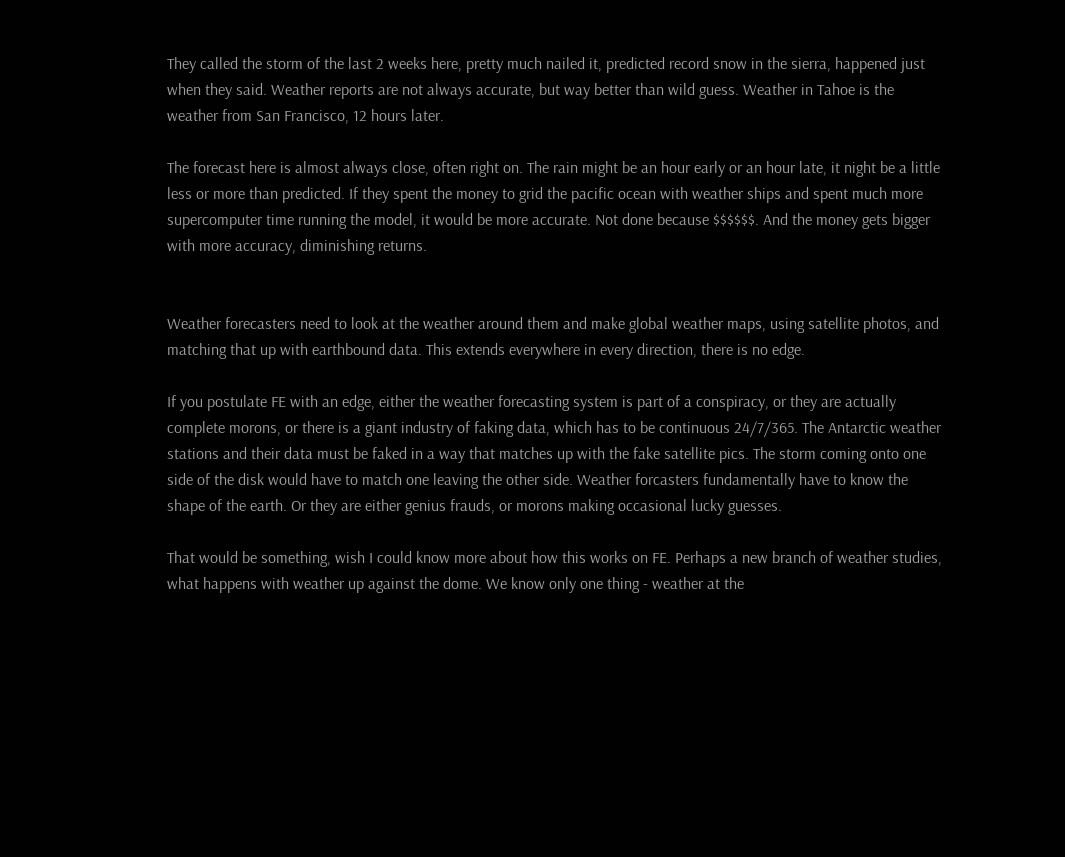They called the storm of the last 2 weeks here, pretty much nailed it, predicted record snow in the sierra, happened just when they said. Weather reports are not always accurate, but way better than wild guess. Weather in Tahoe is the weather from San Francisco, 12 hours later.

The forecast here is almost always close, often right on. The rain might be an hour early or an hour late, it night be a little less or more than predicted. If they spent the money to grid the pacific ocean with weather ships and spent much more supercomputer time running the model, it would be more accurate. Not done because $$$$$$. And the money gets bigger with more accuracy, diminishing returns.


Weather forecasters need to look at the weather around them and make global weather maps, using satellite photos, and matching that up with earthbound data. This extends everywhere in every direction, there is no edge.

If you postulate FE with an edge, either the weather forecasting system is part of a conspiracy, or they are actually complete morons, or there is a giant industry of faking data, which has to be continuous 24/7/365. The Antarctic weather stations and their data must be faked in a way that matches up with the fake satellite pics. The storm coming onto one side of the disk would have to match one leaving the other side. Weather forcasters fundamentally have to know the shape of the earth. Or they are either genius frauds, or morons making occasional lucky guesses.

That would be something, wish I could know more about how this works on FE. Perhaps a new branch of weather studies, what happens with weather up against the dome. We know only one thing - weather at the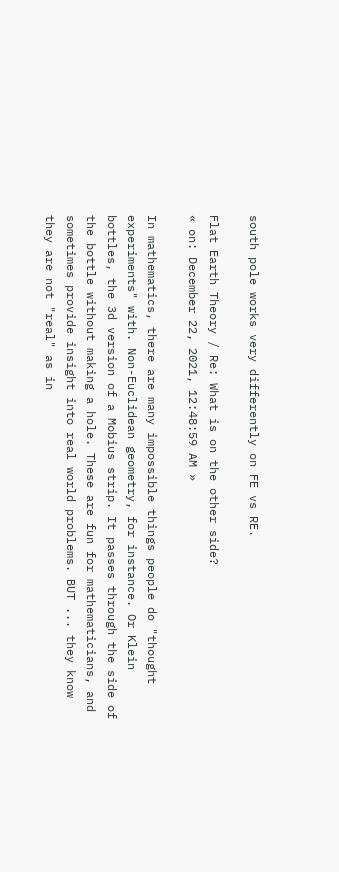south pole works very differently on FE vs RE.

Flat Earth Theory / Re: What is on the other side?
« on: December 22, 2021, 12:48:59 AM »

In mathematics, there are many impossible things people do "thought experiments" with. Non-Euclidean geometry, for instance. Or Klein bottles, the 3d version of a Mobius strip. It passes through the side of the bottle without making a hole. These are fun for mathematicians, and sometimes provide insight into real world problems. BUT ... they know they are not "real" as in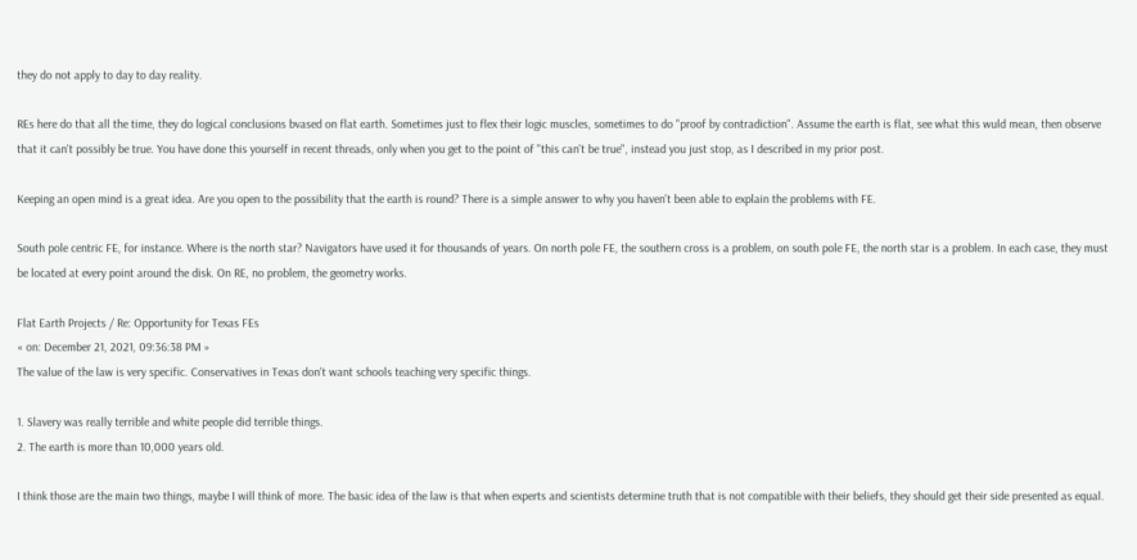they do not apply to day to day reality.

REs here do that all the time, they do logical conclusions bvased on flat earth. Sometimes just to flex their logic muscles, sometimes to do "proof by contradiction". Assume the earth is flat, see what this wuld mean, then observe that it can't possibly be true. You have done this yourself in recent threads, only when you get to the point of "this can't be true", instead you just stop, as I described in my prior post.

Keeping an open mind is a great idea. Are you open to the possibility that the earth is round? There is a simple answer to why you haven't been able to explain the problems with FE.

South pole centric FE, for instance. Where is the north star? Navigators have used it for thousands of years. On north pole FE, the southern cross is a problem, on south pole FE, the north star is a problem. In each case, they must be located at every point around the disk. On RE, no problem, the geometry works.

Flat Earth Projects / Re: Opportunity for Texas FEs
« on: December 21, 2021, 09:36:38 PM »
The value of the law is very specific. Conservatives in Texas don't want schools teaching very specific things.

1. Slavery was really terrible and white people did terrible things.
2. The earth is more than 10,000 years old.

I think those are the main two things, maybe I will think of more. The basic idea of the law is that when experts and scientists determine truth that is not compatible with their beliefs, they should get their side presented as equal.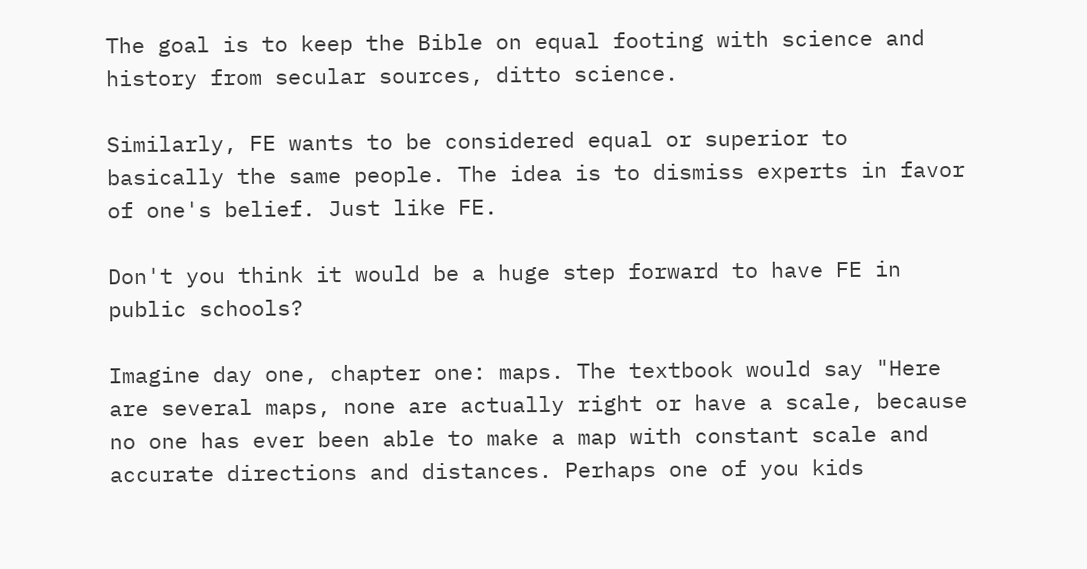The goal is to keep the Bible on equal footing with science and history from secular sources, ditto science.

Similarly, FE wants to be considered equal or superior to basically the same people. The idea is to dismiss experts in favor of one's belief. Just like FE.

Don't you think it would be a huge step forward to have FE in public schools?

Imagine day one, chapter one: maps. The textbook would say "Here are several maps, none are actually right or have a scale, because no one has ever been able to make a map with constant scale and accurate directions and distances. Perhaps one of you kids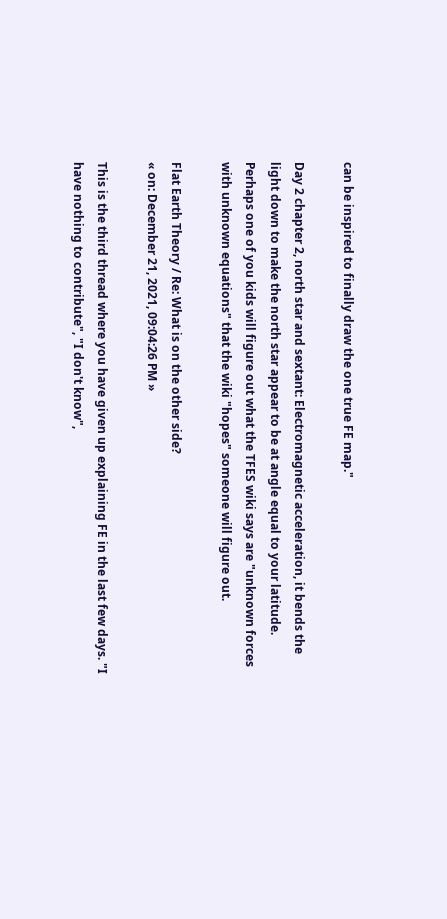can be inspired to finally draw the one true FE map."

Day 2 chapter 2, north star and sextant: Electromagnetic acceleration, it bends the light down to make the north star appear to be at angle equal to your latitude. Perhaps one of you kids will figure out what the TFES wiki says are "unknown forces with unknown equations" that the wiki "hopes" someone will figure out.

Flat Earth Theory / Re: What is on the other side?
« on: December 21, 2021, 09:04:26 PM »

This is the third thread where you have given up explaining FE in the last few days. "I have nothing to contribute", "I don't know",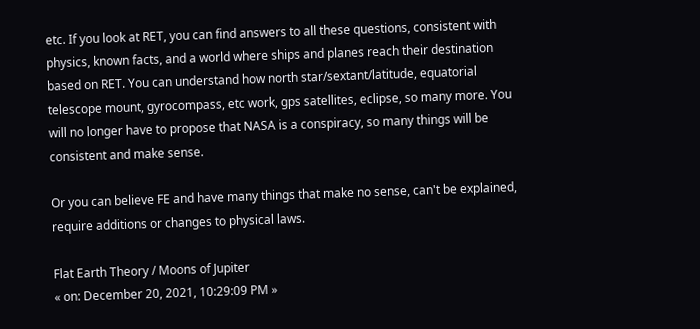etc. If you look at RET, you can find answers to all these questions, consistent with physics, known facts, and a world where ships and planes reach their destination based on RET. You can understand how north star/sextant/latitude, equatorial telescope mount, gyrocompass, etc work, gps satellites, eclipse, so many more. You will no longer have to propose that NASA is a conspiracy, so many things will be consistent and make sense.

Or you can believe FE and have many things that make no sense, can't be explained, require additions or changes to physical laws.

Flat Earth Theory / Moons of Jupiter
« on: December 20, 2021, 10:29:09 PM »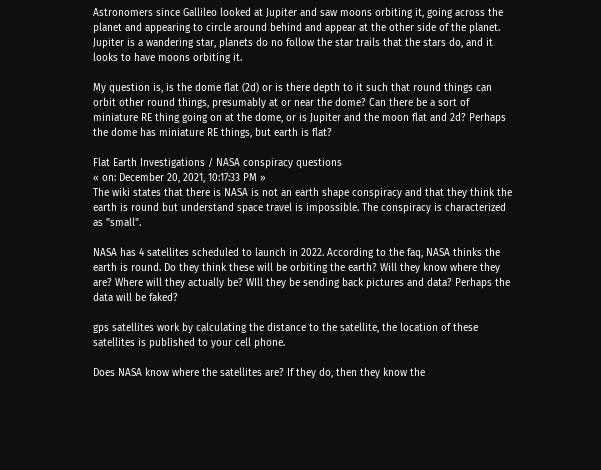Astronomers since Gallileo looked at Jupiter and saw moons orbiting it, going across the planet and appearing to circle around behind and appear at the other side of the planet. Jupiter is a wandering star, planets do no follow the star trails that the stars do, and it looks to have moons orbiting it.

My question is, is the dome flat (2d) or is there depth to it such that round things can orbit other round things, presumably at or near the dome? Can there be a sort of miniature RE thing going on at the dome, or is Jupiter and the moon flat and 2d? Perhaps the dome has miniature RE things, but earth is flat?

Flat Earth Investigations / NASA conspiracy questions
« on: December 20, 2021, 10:17:33 PM »
The wiki states that there is NASA is not an earth shape conspiracy and that they think the earth is round but understand space travel is impossible. The conspiracy is characterized as "small".

NASA has 4 satellites scheduled to launch in 2022. According to the faq, NASA thinks the earth is round. Do they think these will be orbiting the earth? Will they know where they are? Where will they actually be? WIll they be sending back pictures and data? Perhaps the data will be faked?

gps satellites work by calculating the distance to the satellite, the location of these satellites is published to your cell phone.

Does NASA know where the satellites are? If they do, then they know the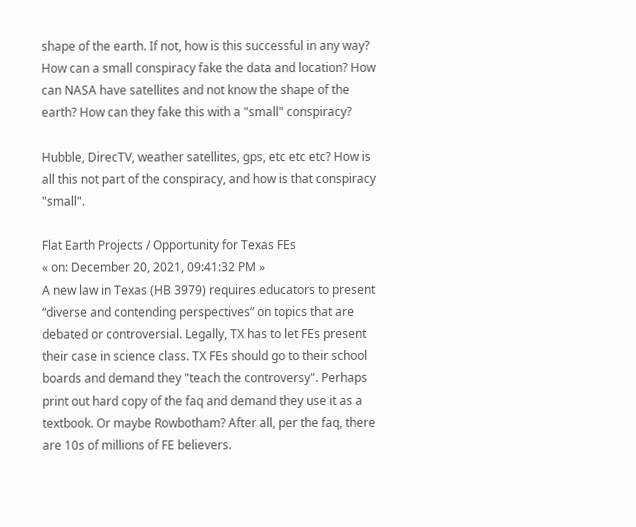shape of the earth. If not, how is this successful in any way? How can a small conspiracy fake the data and location? How can NASA have satellites and not know the shape of the earth? How can they fake this with a "small" conspiracy?

Hubble, DirecTV, weather satellites, gps, etc etc etc? How is all this not part of the conspiracy, and how is that conspiracy "small".

Flat Earth Projects / Opportunity for Texas FEs
« on: December 20, 2021, 09:41:32 PM »
A new law in Texas (HB 3979) requires educators to present “diverse and contending perspectives” on topics that are debated or controversial. Legally, TX has to let FEs present their case in science class. TX FEs should go to their school boards and demand they "teach the controversy". Perhaps print out hard copy of the faq and demand they use it as a textbook. Or maybe Rowbotham? After all, per the faq, there are 10s of millions of FE believers.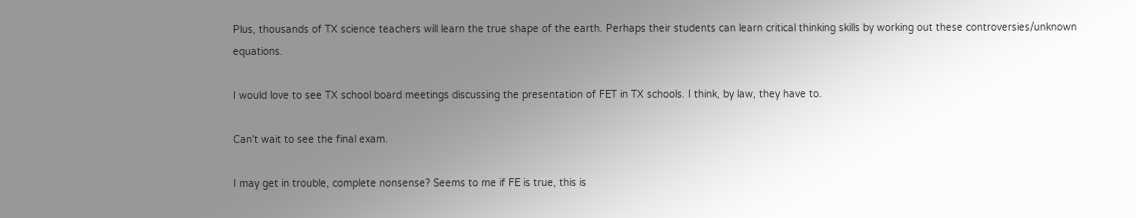Plus, thousands of TX science teachers will learn the true shape of the earth. Perhaps their students can learn critical thinking skills by working out these controversies/unknown equations.

I would love to see TX school board meetings discussing the presentation of FET in TX schools. I think, by law, they have to.

Can't wait to see the final exam.

I may get in trouble, complete nonsense? Seems to me if FE is true, this is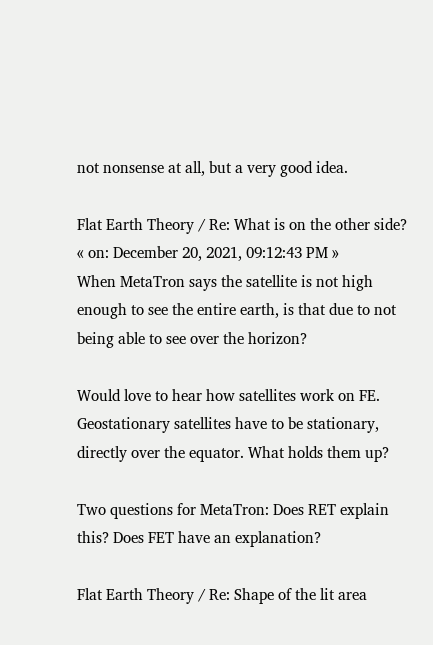not nonsense at all, but a very good idea.

Flat Earth Theory / Re: What is on the other side?
« on: December 20, 2021, 09:12:43 PM »
When MetaTron says the satellite is not high enough to see the entire earth, is that due to not being able to see over the horizon?

Would love to hear how satellites work on FE. Geostationary satellites have to be stationary, directly over the equator. What holds them up?

Two questions for MetaTron: Does RET explain this? Does FET have an explanation?

Flat Earth Theory / Re: Shape of the lit area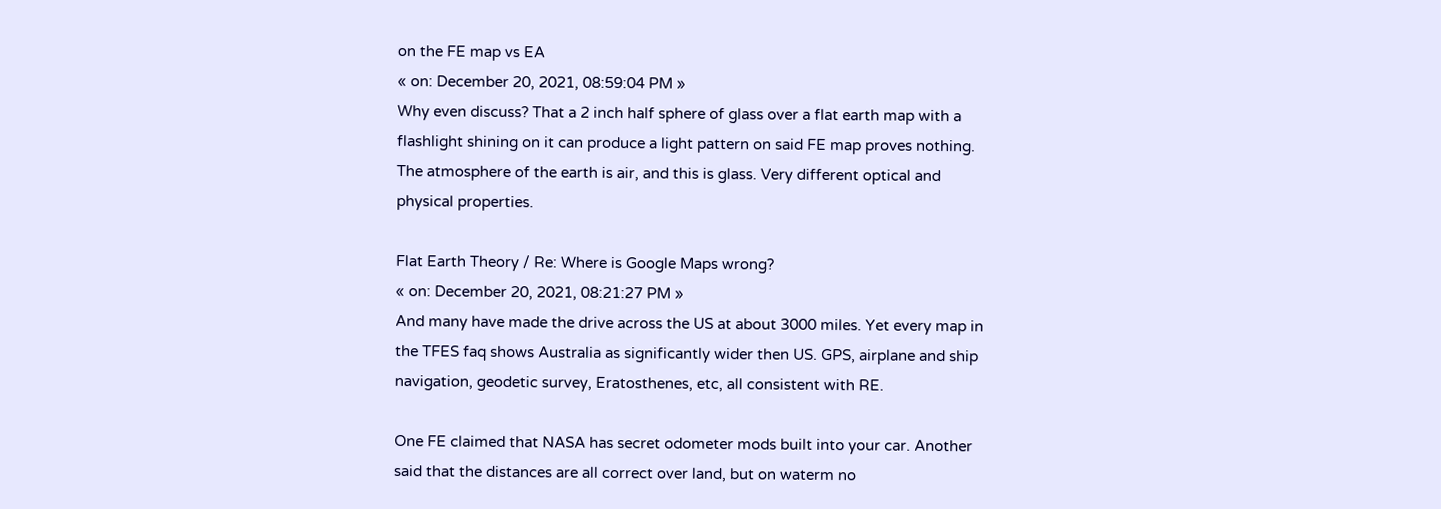on the FE map vs EA
« on: December 20, 2021, 08:59:04 PM »
Why even discuss? That a 2 inch half sphere of glass over a flat earth map with a flashlight shining on it can produce a light pattern on said FE map proves nothing. The atmosphere of the earth is air, and this is glass. Very different optical and physical properties.

Flat Earth Theory / Re: Where is Google Maps wrong?
« on: December 20, 2021, 08:21:27 PM »
And many have made the drive across the US at about 3000 miles. Yet every map in the TFES faq shows Australia as significantly wider then US. GPS, airplane and ship navigation, geodetic survey, Eratosthenes, etc, all consistent with RE.

One FE claimed that NASA has secret odometer mods built into your car. Another said that the distances are all correct over land, but on waterm no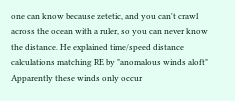one can know because zetetic, and you can't crawl across the ocean with a ruler, so you can never know the distance. He explained time/speed distance calculations matching RE by "anomalous winds aloft" Apparently these winds only occur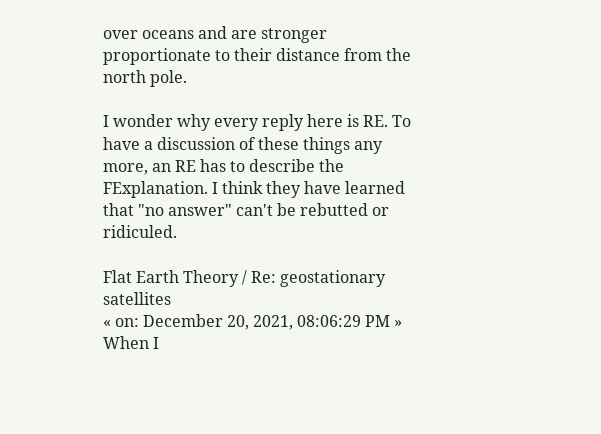over oceans and are stronger proportionate to their distance from the north pole.

I wonder why every reply here is RE. To have a discussion of these things any more, an RE has to describe the FExplanation. I think they have learned that "no answer" can't be rebutted or ridiculed.

Flat Earth Theory / Re: geostationary satellites
« on: December 20, 2021, 08:06:29 PM »
When I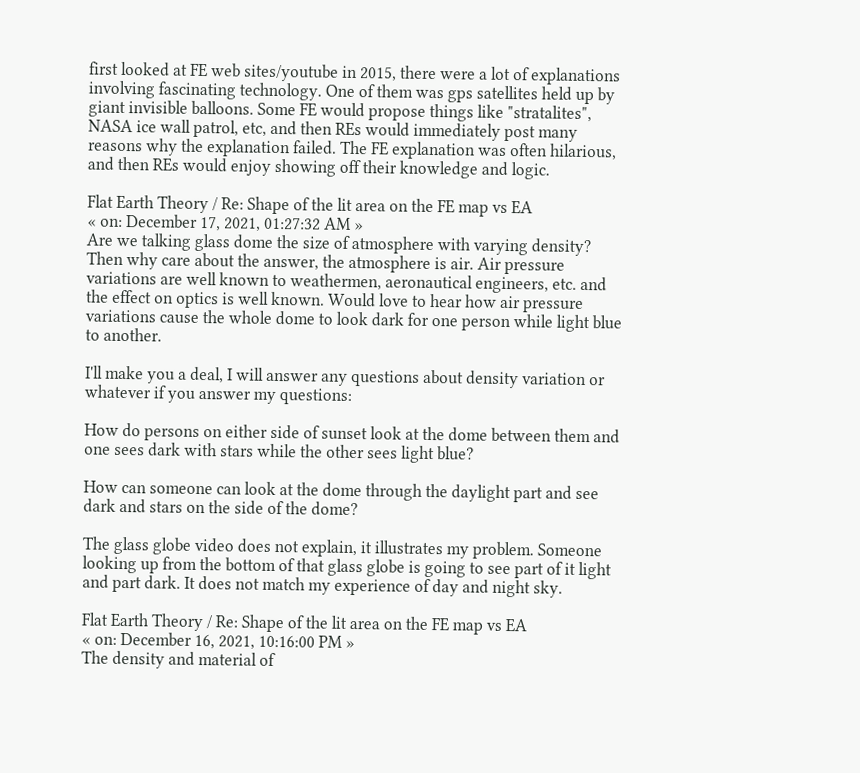first looked at FE web sites/youtube in 2015, there were a lot of explanations involving fascinating technology. One of them was gps satellites held up by giant invisible balloons. Some FE would propose things like "stratalites", NASA ice wall patrol, etc, and then REs would immediately post many reasons why the explanation failed. The FE explanation was often hilarious, and then REs would enjoy showing off their knowledge and logic.

Flat Earth Theory / Re: Shape of the lit area on the FE map vs EA
« on: December 17, 2021, 01:27:32 AM »
Are we talking glass dome the size of atmosphere with varying density? Then why care about the answer, the atmosphere is air. Air pressure variations are well known to weathermen, aeronautical engineers, etc. and the effect on optics is well known. Would love to hear how air pressure variations cause the whole dome to look dark for one person while light blue to another.

I'll make you a deal, I will answer any questions about density variation or whatever if you answer my questions:

How do persons on either side of sunset look at the dome between them and one sees dark with stars while the other sees light blue?

How can someone can look at the dome through the daylight part and see dark and stars on the side of the dome?

The glass globe video does not explain, it illustrates my problem. Someone looking up from the bottom of that glass globe is going to see part of it light and part dark. It does not match my experience of day and night sky.

Flat Earth Theory / Re: Shape of the lit area on the FE map vs EA
« on: December 16, 2021, 10:16:00 PM »
The density and material of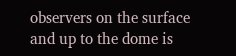observers on the surface and up to the dome is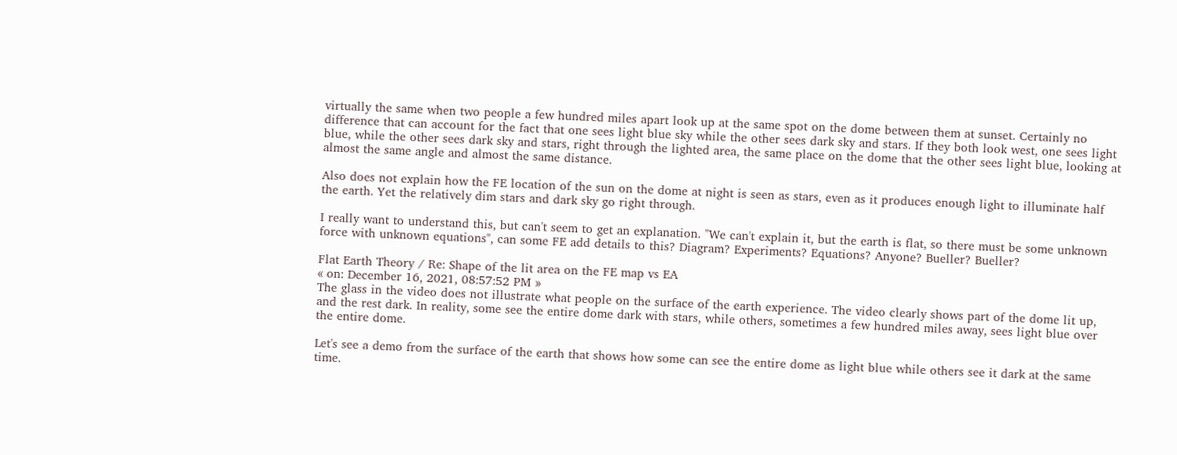virtually the same when two people a few hundred miles apart look up at the same spot on the dome between them at sunset. Certainly no difference that can account for the fact that one sees light blue sky while the other sees dark sky and stars. If they both look west, one sees light blue, while the other sees dark sky and stars, right through the lighted area, the same place on the dome that the other sees light blue, looking at almost the same angle and almost the same distance.

Also does not explain how the FE location of the sun on the dome at night is seen as stars, even as it produces enough light to illuminate half the earth. Yet the relatively dim stars and dark sky go right through.

I really want to understand this, but can't seem to get an explanation. "We can't explain it, but the earth is flat, so there must be some unknown force with unknown equations", can some FE add details to this? Diagram? Experiments? Equations? Anyone? Bueller? Bueller?

Flat Earth Theory / Re: Shape of the lit area on the FE map vs EA
« on: December 16, 2021, 08:57:52 PM »
The glass in the video does not illustrate what people on the surface of the earth experience. The video clearly shows part of the dome lit up, and the rest dark. In reality, some see the entire dome dark with stars, while others, sometimes a few hundred miles away, sees light blue over the entire dome.

Let's see a demo from the surface of the earth that shows how some can see the entire dome as light blue while others see it dark at the same time.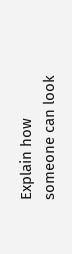Explain how someone can look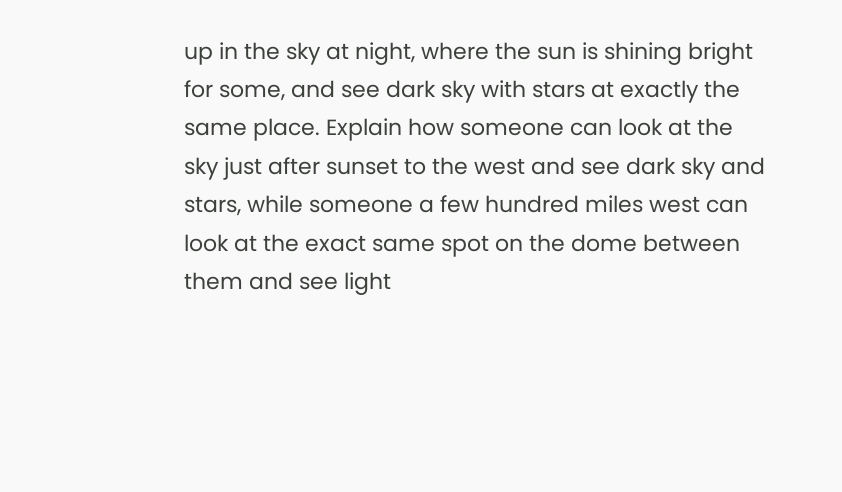up in the sky at night, where the sun is shining bright for some, and see dark sky with stars at exactly the same place. Explain how someone can look at the sky just after sunset to the west and see dark sky and stars, while someone a few hundred miles west can look at the exact same spot on the dome between them and see light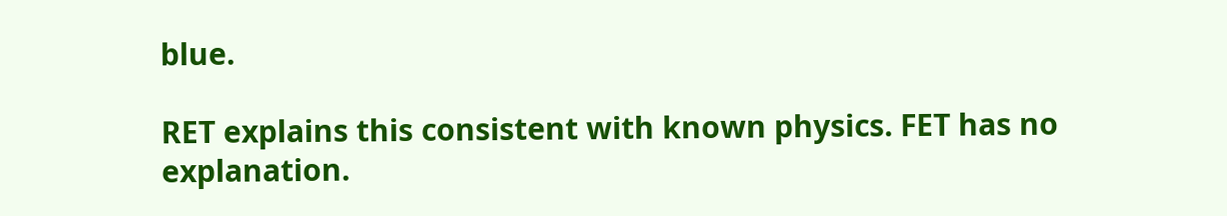blue.

RET explains this consistent with known physics. FET has no explanation.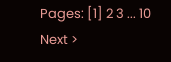Pages: [1] 2 3 ... 10  Next >